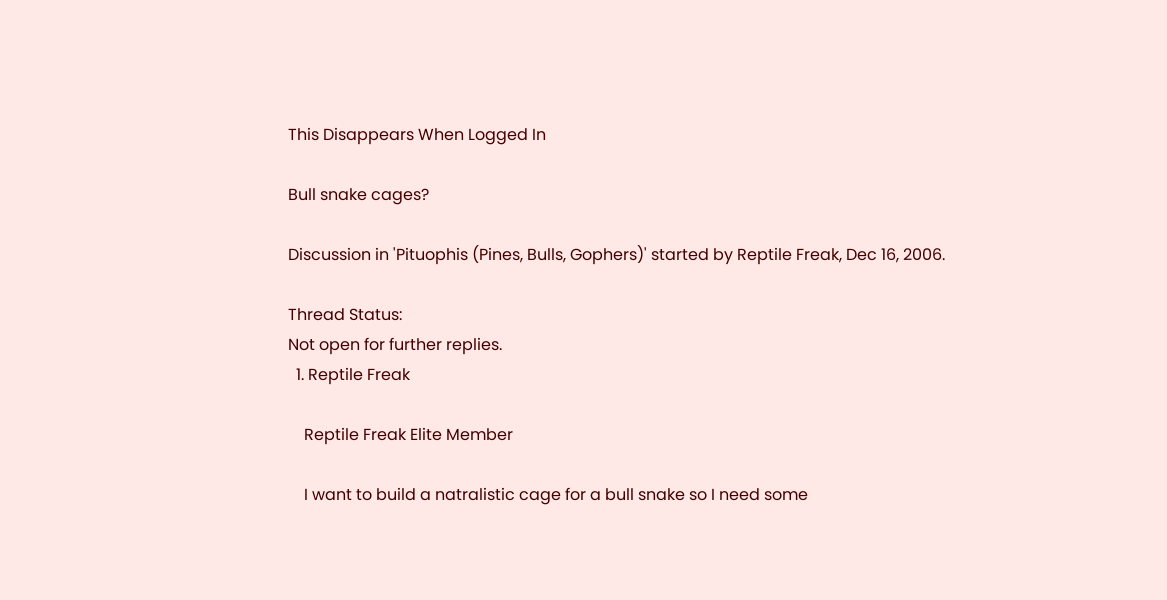This Disappears When Logged In

Bull snake cages?

Discussion in 'Pituophis (Pines, Bulls, Gophers)' started by Reptile Freak, Dec 16, 2006.

Thread Status:
Not open for further replies.
  1. Reptile Freak

    Reptile Freak Elite Member

    I want to build a natralistic cage for a bull snake so I need some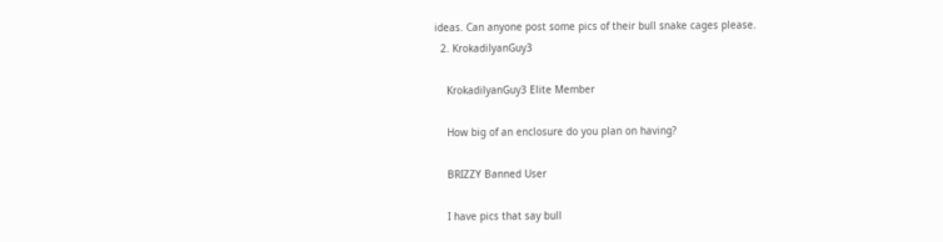ideas. Can anyone post some pics of their bull snake cages please.
  2. KrokadilyanGuy3

    KrokadilyanGuy3 Elite Member

    How big of an enclosure do you plan on having?

    BRIZZY Banned User

    I have pics that say bull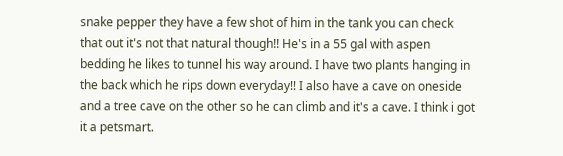snake pepper they have a few shot of him in the tank you can check that out it's not that natural though!! He's in a 55 gal with aspen bedding he likes to tunnel his way around. I have two plants hanging in the back which he rips down everyday!! I also have a cave on oneside and a tree cave on the other so he can climb and it's a cave. I think i got it a petsmart.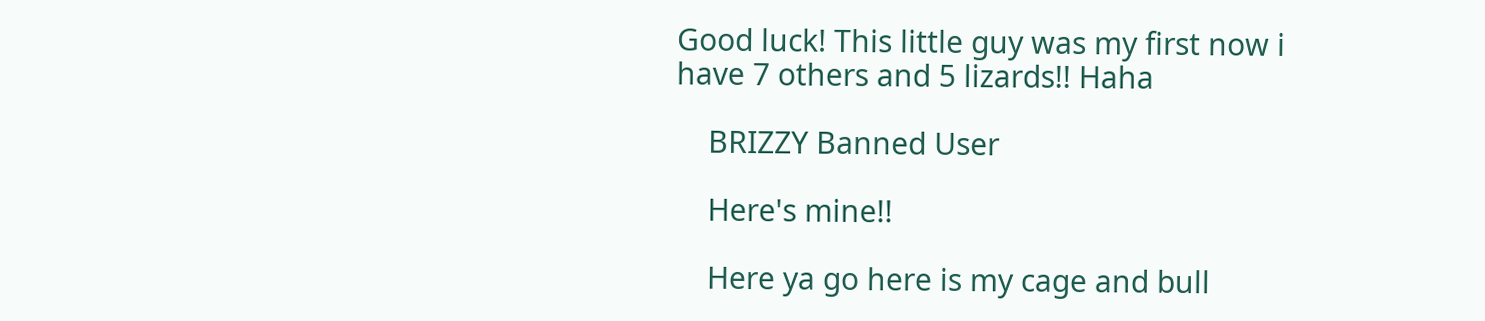Good luck! This little guy was my first now i have 7 others and 5 lizards!! Haha

    BRIZZY Banned User

    Here's mine!!

    Here ya go here is my cage and bull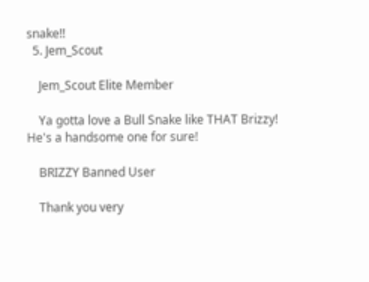snake!!
  5. Jem_Scout

    Jem_Scout Elite Member

    Ya gotta love a Bull Snake like THAT Brizzy! He's a handsome one for sure!

    BRIZZY Banned User

    Thank you very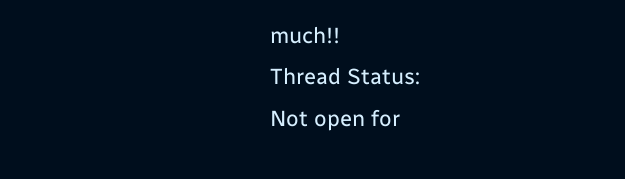much!!
Thread Status:
Not open for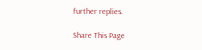further replies.

Share This Page